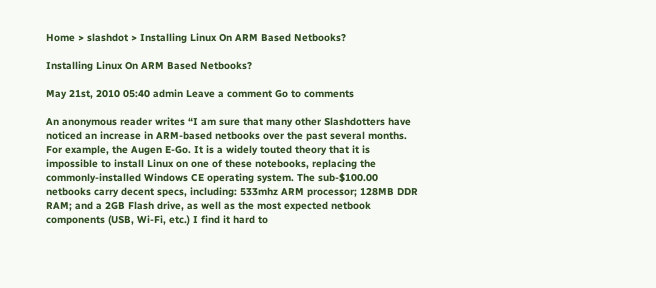Home > slashdot > Installing Linux On ARM Based Netbooks?

Installing Linux On ARM Based Netbooks?

May 21st, 2010 05:40 admin Leave a comment Go to comments

An anonymous reader writes “I am sure that many other Slashdotters have noticed an increase in ARM-based netbooks over the past several months. For example, the Augen E-Go. It is a widely touted theory that it is impossible to install Linux on one of these notebooks, replacing the commonly-installed Windows CE operating system. The sub-$100.00 netbooks carry decent specs, including: 533mhz ARM processor; 128MB DDR RAM; and a 2GB Flash drive, as well as the most expected netbook components (USB, Wi-Fi, etc.) I find it hard to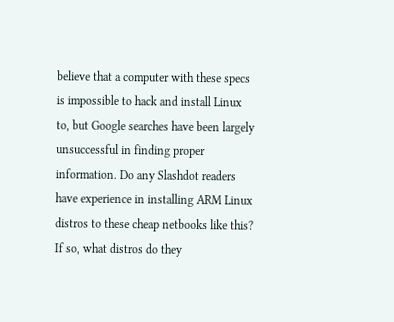believe that a computer with these specs is impossible to hack and install Linux to, but Google searches have been largely unsuccessful in finding proper information. Do any Slashdot readers have experience in installing ARM Linux distros to these cheap netbooks like this? If so, what distros do they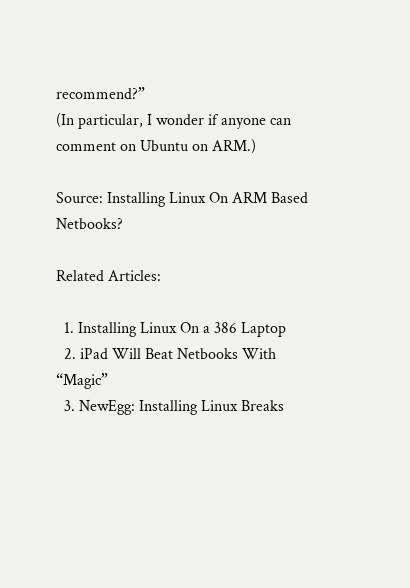recommend?”
(In particular, I wonder if anyone can comment on Ubuntu on ARM.)

Source: Installing Linux On ARM Based Netbooks?

Related Articles:

  1. Installing Linux On a 386 Laptop
  2. iPad Will Beat Netbooks With “Magic”
  3. NewEgg: Installing Linux Breaks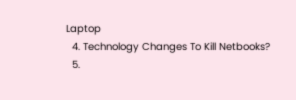Laptop
  4. Technology Changes To Kill Netbooks?
  5.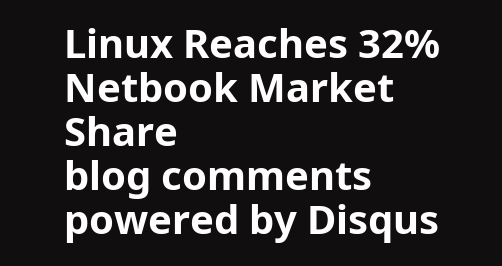Linux Reaches 32% Netbook Market Share
blog comments powered by Disqus